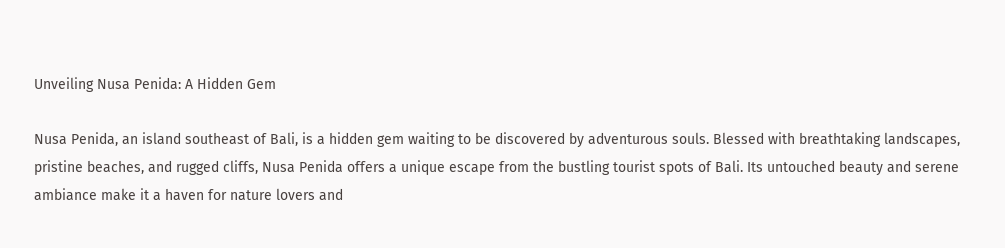Unveiling Nusa Penida: A Hidden Gem

Nusa Penida, an island southeast of Bali, is a hidden gem waiting to be discovered by adventurous souls. Blessed with breathtaking landscapes, pristine beaches, and rugged cliffs, Nusa Penida offers a unique escape from the bustling tourist spots of Bali. Its untouched beauty and serene ambiance make it a haven for nature lovers and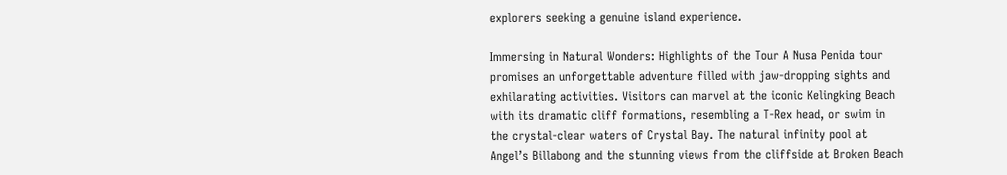explorers seeking a genuine island experience.

Immersing in Natural Wonders: Highlights of the Tour A Nusa Penida tour promises an unforgettable adventure filled with jaw-dropping sights and exhilarating activities. Visitors can marvel at the iconic Kelingking Beach with its dramatic cliff formations, resembling a T-Rex head, or swim in the crystal-clear waters of Crystal Bay. The natural infinity pool at Angel’s Billabong and the stunning views from the cliffside at Broken Beach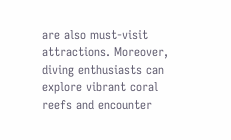are also must-visit attractions. Moreover, diving enthusiasts can explore vibrant coral reefs and encounter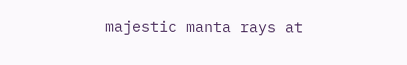majestic manta rays at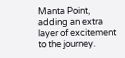Manta Point, adding an extra layer of excitement to the journey.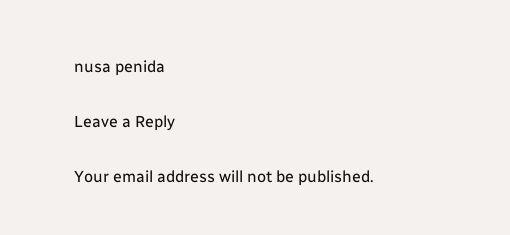nusa penida

Leave a Reply

Your email address will not be published.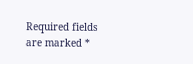Required fields are marked *